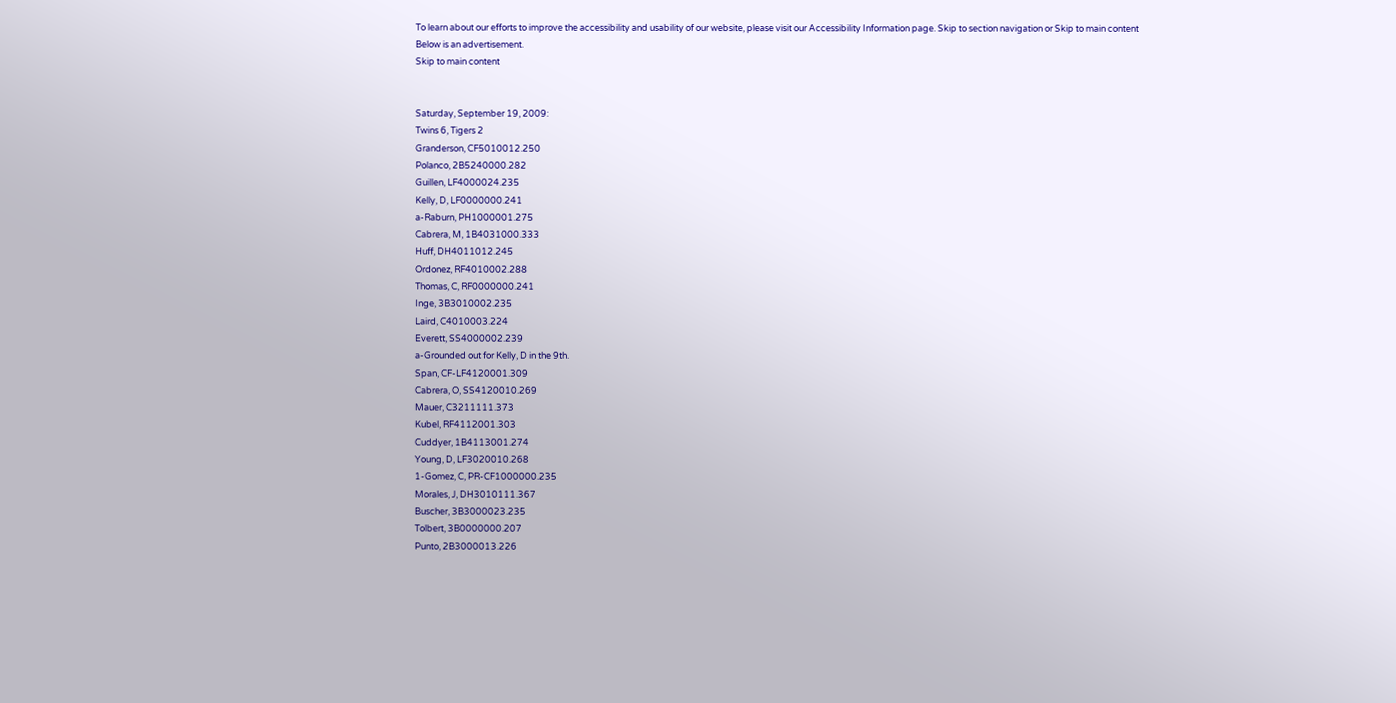To learn about our efforts to improve the accessibility and usability of our website, please visit our Accessibility Information page. Skip to section navigation or Skip to main content
Below is an advertisement.
Skip to main content


Saturday, September 19, 2009:
Twins 6, Tigers 2
Granderson, CF5010012.250
Polanco, 2B5240000.282
Guillen, LF4000024.235
Kelly, D, LF0000000.241
a-Raburn, PH1000001.275
Cabrera, M, 1B4031000.333
Huff, DH4011012.245
Ordonez, RF4010002.288
Thomas, C, RF0000000.241
Inge, 3B3010002.235
Laird, C4010003.224
Everett, SS4000002.239
a-Grounded out for Kelly, D in the 9th.
Span, CF-LF4120001.309
Cabrera, O, SS4120010.269
Mauer, C3211111.373
Kubel, RF4112001.303
Cuddyer, 1B4113001.274
Young, D, LF3020010.268
1-Gomez, C, PR-CF1000000.235
Morales, J, DH3010111.367
Buscher, 3B3000023.235
Tolbert, 3B0000000.207
Punto, 2B3000013.226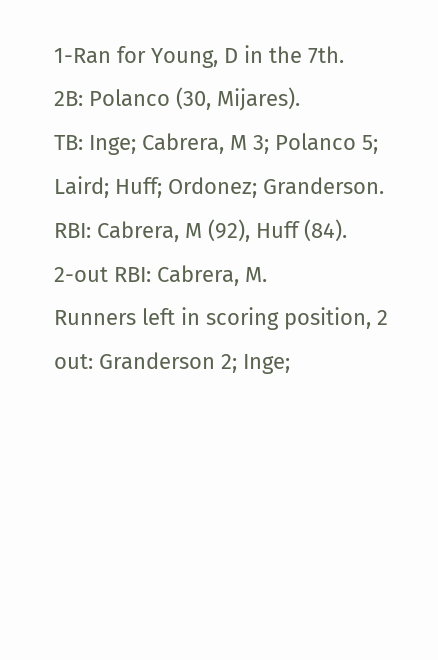1-Ran for Young, D in the 7th.
2B: Polanco (30, Mijares).
TB: Inge; Cabrera, M 3; Polanco 5; Laird; Huff; Ordonez; Granderson.
RBI: Cabrera, M (92), Huff (84).
2-out RBI: Cabrera, M.
Runners left in scoring position, 2 out: Granderson 2; Inge;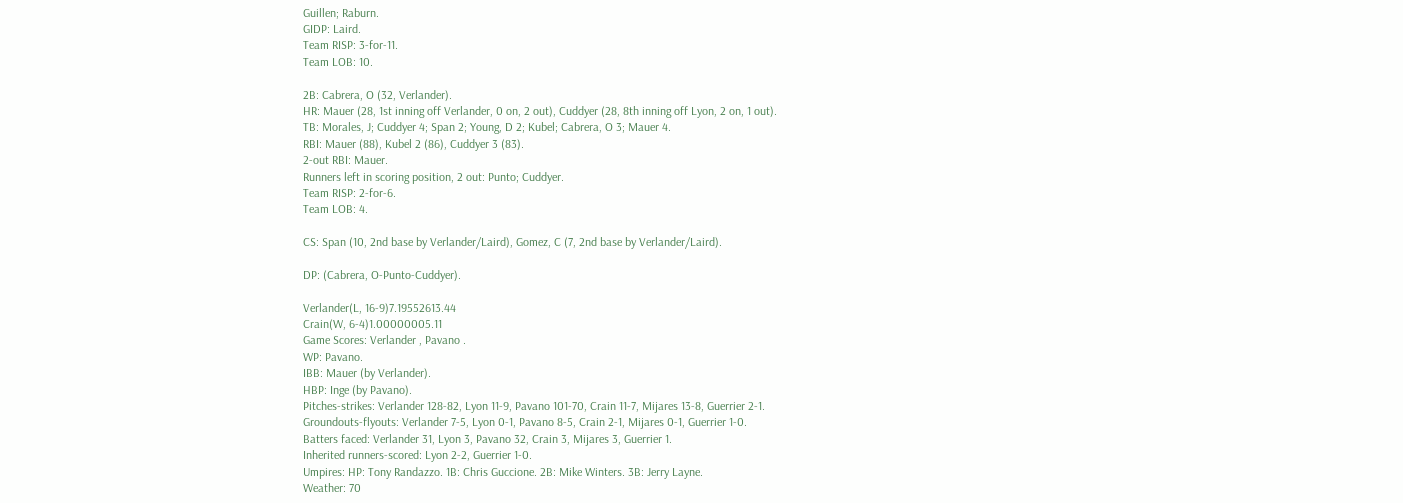Guillen; Raburn.
GIDP: Laird.
Team RISP: 3-for-11.
Team LOB: 10.

2B: Cabrera, O (32, Verlander).
HR: Mauer (28, 1st inning off Verlander, 0 on, 2 out), Cuddyer (28, 8th inning off Lyon, 2 on, 1 out).
TB: Morales, J; Cuddyer 4; Span 2; Young, D 2; Kubel; Cabrera, O 3; Mauer 4.
RBI: Mauer (88), Kubel 2 (86), Cuddyer 3 (83).
2-out RBI: Mauer.
Runners left in scoring position, 2 out: Punto; Cuddyer.
Team RISP: 2-for-6.
Team LOB: 4.

CS: Span (10, 2nd base by Verlander/Laird), Gomez, C (7, 2nd base by Verlander/Laird).

DP: (Cabrera, O-Punto-Cuddyer).

Verlander(L, 16-9)7.19552613.44
Crain(W, 6-4)1.00000005.11
Game Scores: Verlander , Pavano .
WP: Pavano.
IBB: Mauer (by Verlander).
HBP: Inge (by Pavano).
Pitches-strikes: Verlander 128-82, Lyon 11-9, Pavano 101-70, Crain 11-7, Mijares 13-8, Guerrier 2-1.
Groundouts-flyouts: Verlander 7-5, Lyon 0-1, Pavano 8-5, Crain 2-1, Mijares 0-1, Guerrier 1-0.
Batters faced: Verlander 31, Lyon 3, Pavano 32, Crain 3, Mijares 3, Guerrier 1.
Inherited runners-scored: Lyon 2-2, Guerrier 1-0.
Umpires: HP: Tony Randazzo. 1B: Chris Guccione. 2B: Mike Winters. 3B: Jerry Layne.
Weather: 70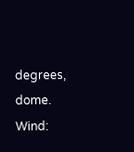degrees, dome.
Wind: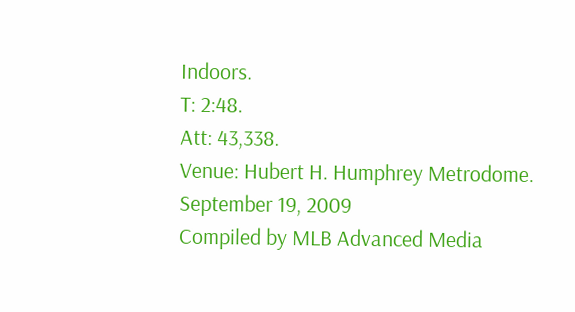Indoors.
T: 2:48.
Att: 43,338.
Venue: Hubert H. Humphrey Metrodome.
September 19, 2009
Compiled by MLB Advanced Media